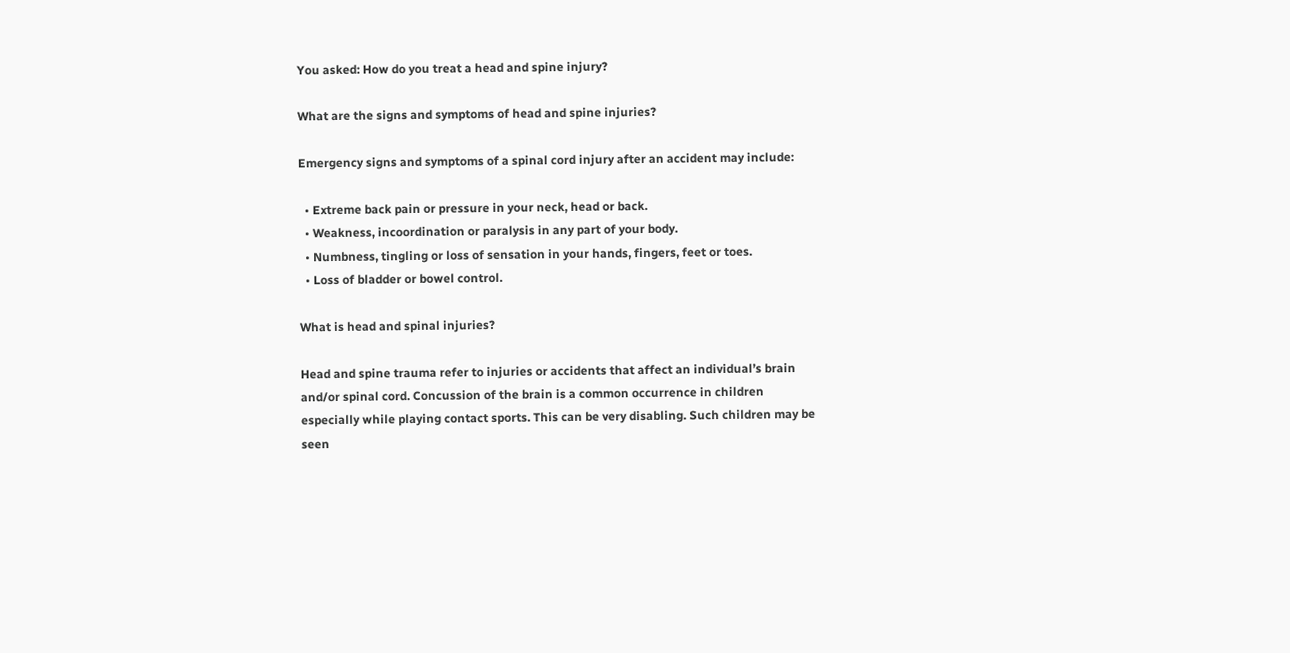You asked: How do you treat a head and spine injury?

What are the signs and symptoms of head and spine injuries?

Emergency signs and symptoms of a spinal cord injury after an accident may include:

  • Extreme back pain or pressure in your neck, head or back.
  • Weakness, incoordination or paralysis in any part of your body.
  • Numbness, tingling or loss of sensation in your hands, fingers, feet or toes.
  • Loss of bladder or bowel control.

What is head and spinal injuries?

Head and spine trauma refer to injuries or accidents that affect an individual’s brain and/or spinal cord. Concussion of the brain is a common occurrence in children especially while playing contact sports. This can be very disabling. Such children may be seen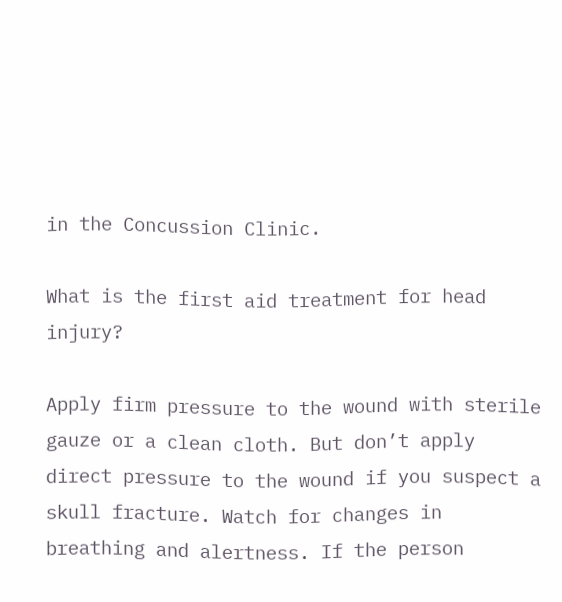in the Concussion Clinic.

What is the first aid treatment for head injury?

Apply firm pressure to the wound with sterile gauze or a clean cloth. But don’t apply direct pressure to the wound if you suspect a skull fracture. Watch for changes in breathing and alertness. If the person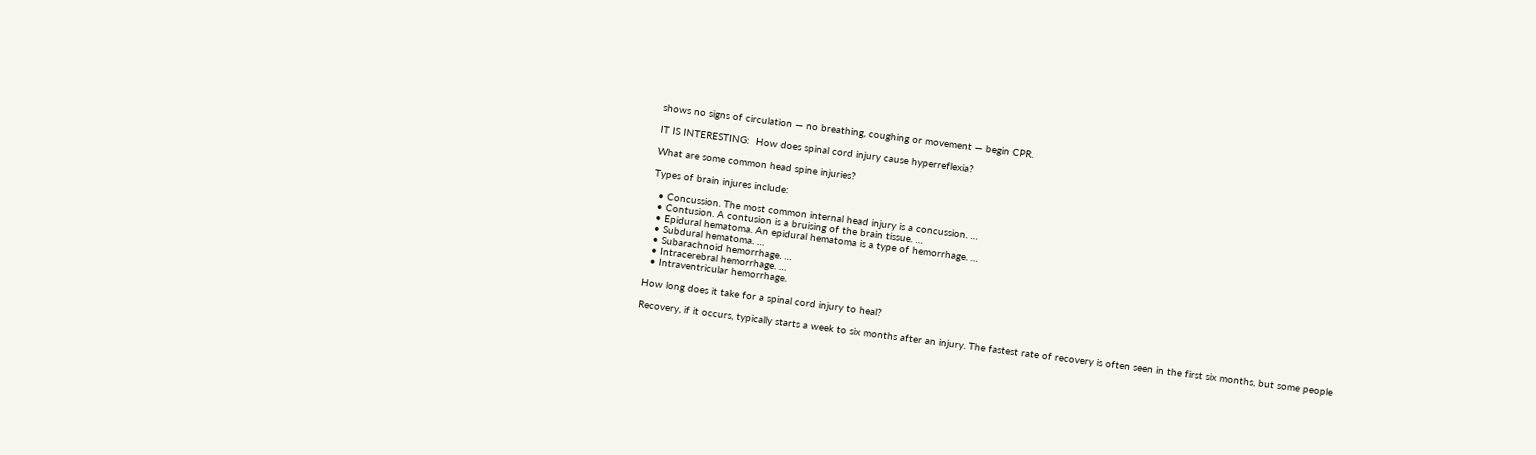shows no signs of circulation — no breathing, coughing or movement — begin CPR.

IT IS INTERESTING:  How does spinal cord injury cause hyperreflexia?

What are some common head spine injuries?

Types of brain injures include:

  • Concussion. The most common internal head injury is a concussion. …
  • Contusion. A contusion is a bruising of the brain tissue. …
  • Epidural hematoma. An epidural hematoma is a type of hemorrhage. …
  • Subdural hematoma. …
  • Subarachnoid hemorrhage. …
  • Intracerebral hemorrhage. …
  • Intraventricular hemorrhage.

How long does it take for a spinal cord injury to heal?

Recovery, if it occurs, typically starts a week to six months after an injury. The fastest rate of recovery is often seen in the first six months, but some people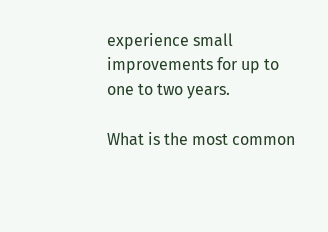experience small improvements for up to one to two years.

What is the most common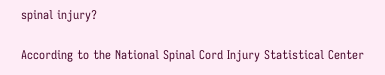spinal injury?

According to the National Spinal Cord Injury Statistical Center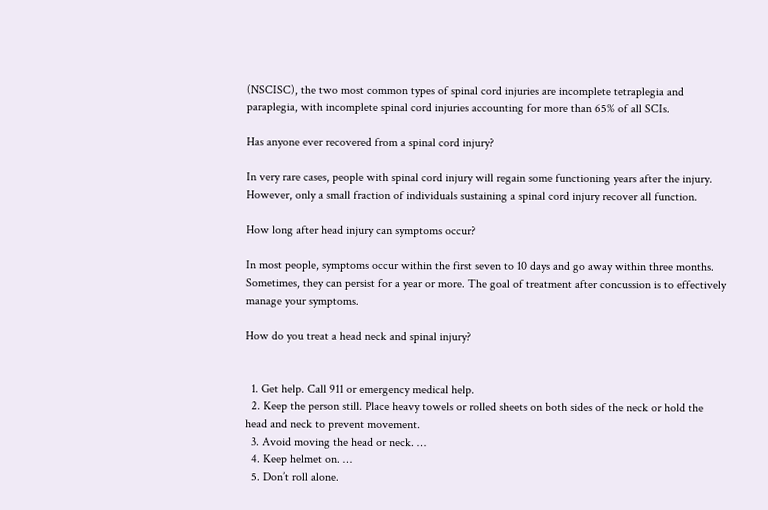(NSCISC), the two most common types of spinal cord injuries are incomplete tetraplegia and paraplegia, with incomplete spinal cord injuries accounting for more than 65% of all SCIs.

Has anyone ever recovered from a spinal cord injury?

In very rare cases, people with spinal cord injury will regain some functioning years after the injury. However, only a small fraction of individuals sustaining a spinal cord injury recover all function.

How long after head injury can symptoms occur?

In most people, symptoms occur within the first seven to 10 days and go away within three months. Sometimes, they can persist for a year or more. The goal of treatment after concussion is to effectively manage your symptoms.

How do you treat a head neck and spinal injury?


  1. Get help. Call 911 or emergency medical help.
  2. Keep the person still. Place heavy towels or rolled sheets on both sides of the neck or hold the head and neck to prevent movement.
  3. Avoid moving the head or neck. …
  4. Keep helmet on. …
  5. Don’t roll alone.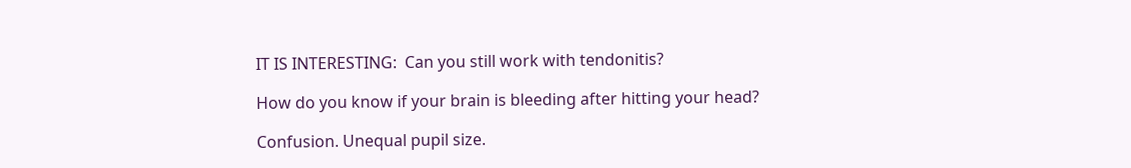IT IS INTERESTING:  Can you still work with tendonitis?

How do you know if your brain is bleeding after hitting your head?

Confusion. Unequal pupil size.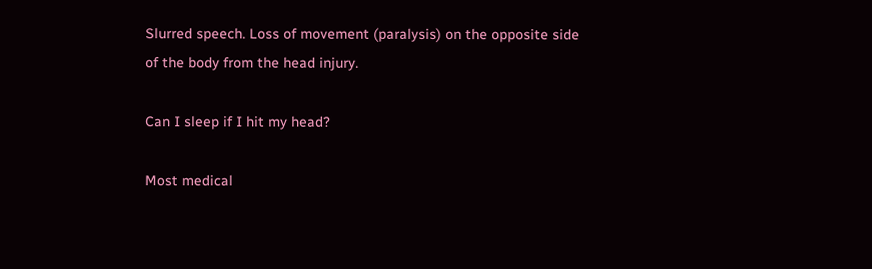Slurred speech. Loss of movement (paralysis) on the opposite side of the body from the head injury.

Can I sleep if I hit my head?

Most medical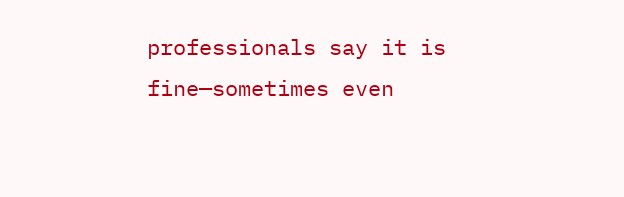professionals say it is fine—sometimes even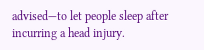advised—to let people sleep after incurring a head injury.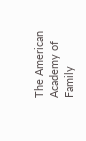The American Academy of Family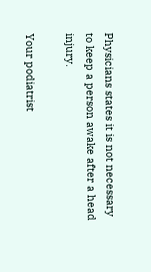Physicians states it is not necessary to keep a person awake after a head injury.

Your podiatrist